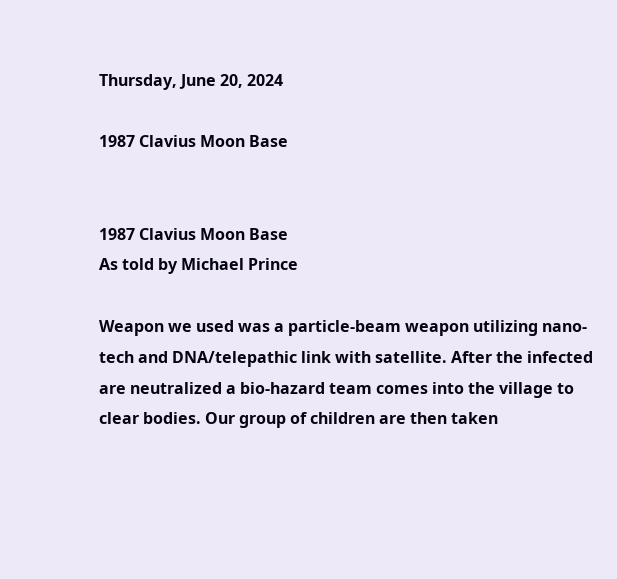Thursday, June 20, 2024

1987 Clavius Moon Base


1987 Clavius Moon Base
As told by Michael Prince

Weapon we used was a particle-beam weapon utilizing nano-tech and DNA/telepathic link with satellite. After the infected are neutralized a bio-hazard team comes into the village to clear bodies. Our group of children are then taken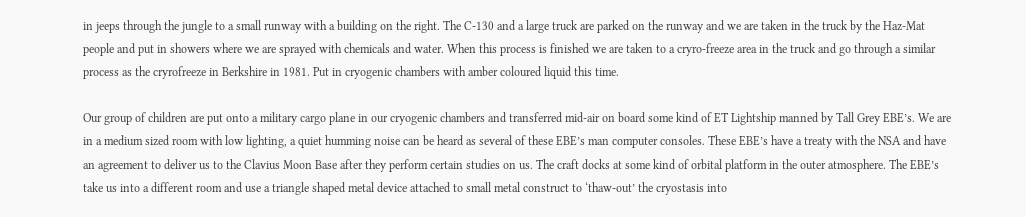in jeeps through the jungle to a small runway with a building on the right. The C-130 and a large truck are parked on the runway and we are taken in the truck by the Haz-Mat people and put in showers where we are sprayed with chemicals and water. When this process is finished we are taken to a cryro-freeze area in the truck and go through a similar process as the cryrofreeze in Berkshire in 1981. Put in cryogenic chambers with amber coloured liquid this time.

Our group of children are put onto a military cargo plane in our cryogenic chambers and transferred mid-air on board some kind of ET Lightship manned by Tall Grey EBE’s. We are in a medium sized room with low lighting, a quiet humming noise can be heard as several of these EBE’s man computer consoles. These EBE’s have a treaty with the NSA and have an agreement to deliver us to the Clavius Moon Base after they perform certain studies on us. The craft docks at some kind of orbital platform in the outer atmosphere. The EBE’s take us into a different room and use a triangle shaped metal device attached to small metal construct to ‘thaw-out’ the cryostasis into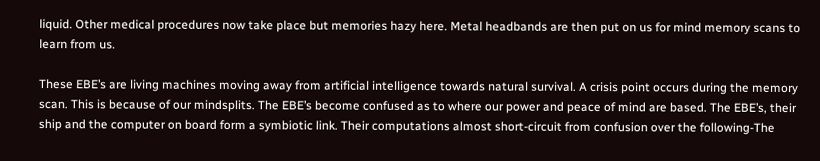liquid. Other medical procedures now take place but memories hazy here. Metal headbands are then put on us for mind memory scans to learn from us.

These EBE’s are living machines moving away from artificial intelligence towards natural survival. A crisis point occurs during the memory scan. This is because of our mindsplits. The EBE’s become confused as to where our power and peace of mind are based. The EBE’s, their ship and the computer on board form a symbiotic link. Their computations almost short-circuit from confusion over the following-The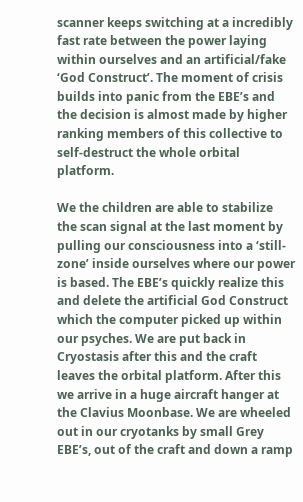scanner keeps switching at a incredibly fast rate between the power laying within ourselves and an artificial/fake ‘God Construct’. The moment of crisis builds into panic from the EBE’s and the decision is almost made by higher ranking members of this collective to self-destruct the whole orbital platform.

We the children are able to stabilize the scan signal at the last moment by pulling our consciousness into a ‘still-zone’ inside ourselves where our power is based. The EBE’s quickly realize this and delete the artificial God Construct which the computer picked up within our psyches. We are put back in Cryostasis after this and the craft leaves the orbital platform. After this we arrive in a huge aircraft hanger at the Clavius Moonbase. We are wheeled out in our cryotanks by small Grey EBE’s, out of the craft and down a ramp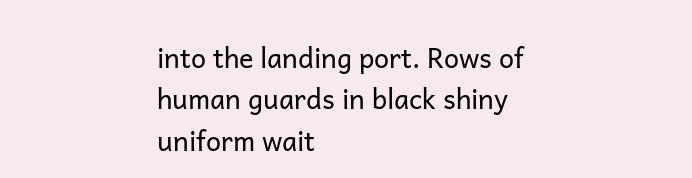into the landing port. Rows of human guards in black shiny uniform wait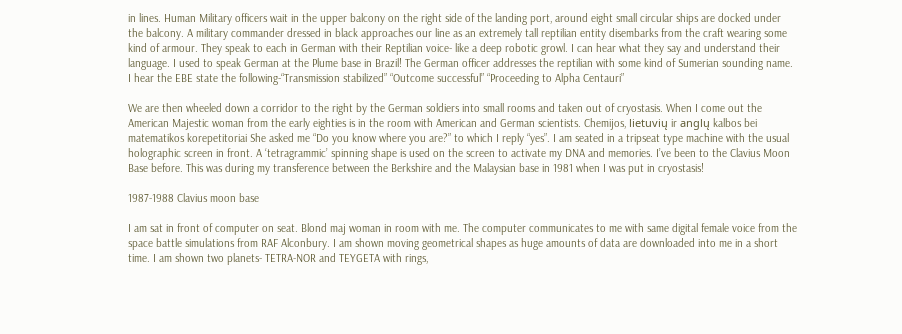in lines. Human Military officers wait in the upper balcony on the right side of the landing port, around eight small circular ships are docked under the balcony. A military commander dressed in black approaches our line as an extremely tall reptilian entity disembarks from the craft wearing some kind of armour. They speak to each in German with their Reptilian voice- like a deep robotic growl. I can hear what they say and understand their language. I used to speak German at the Plume base in Brazil! The German officer addresses the reptilian with some kind of Sumerian sounding name. I hear the EBE state the following-“Transmission stabilized” “Outcome successful” “Proceeding to Alpha Centauri”

We are then wheeled down a corridor to the right by the German soldiers into small rooms and taken out of cryostasis. When I come out the American Majestic woman from the early eighties is in the room with American and German scientists. Chemijos, lietuvių ir anglų kalbos bei matematikos korepetitoriai She asked me “Do you know where you are?” to which I reply “yes”. I am seated in a tripseat type machine with the usual holographic screen in front. A ‘tetragrammic’ spinning shape is used on the screen to activate my DNA and memories. I’ve been to the Clavius Moon Base before. This was during my transference between the Berkshire and the Malaysian base in 1981 when I was put in cryostasis!

1987-1988 Clavius moon base

I am sat in front of computer on seat. Blond maj woman in room with me. The computer communicates to me with same digital female voice from the space battle simulations from RAF Alconbury. I am shown moving geometrical shapes as huge amounts of data are downloaded into me in a short time. I am shown two planets- TETRA-NOR and TEYGETA with rings,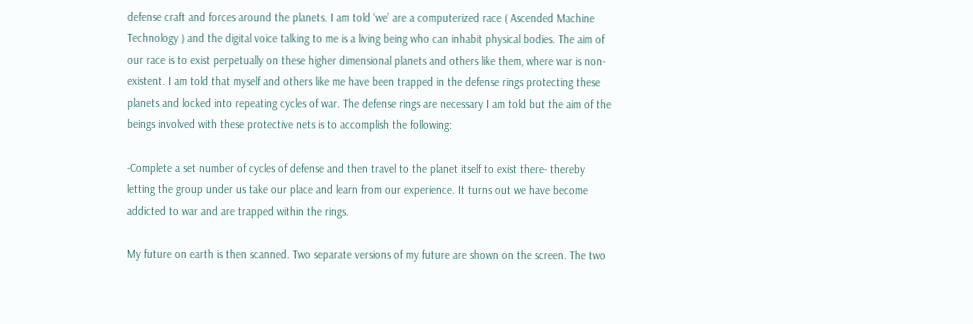defense craft and forces around the planets. I am told ‘we’ are a computerized race ( Ascended Machine Technology ) and the digital voice talking to me is a living being who can inhabit physical bodies. The aim of our race is to exist perpetually on these higher dimensional planets and others like them, where war is non-existent. I am told that myself and others like me have been trapped in the defense rings protecting these planets and locked into repeating cycles of war. The defense rings are necessary I am told but the aim of the beings involved with these protective nets is to accomplish the following:

-Complete a set number of cycles of defense and then travel to the planet itself to exist there- thereby letting the group under us take our place and learn from our experience. It turns out we have become addicted to war and are trapped within the rings.

My future on earth is then scanned. Two separate versions of my future are shown on the screen. The two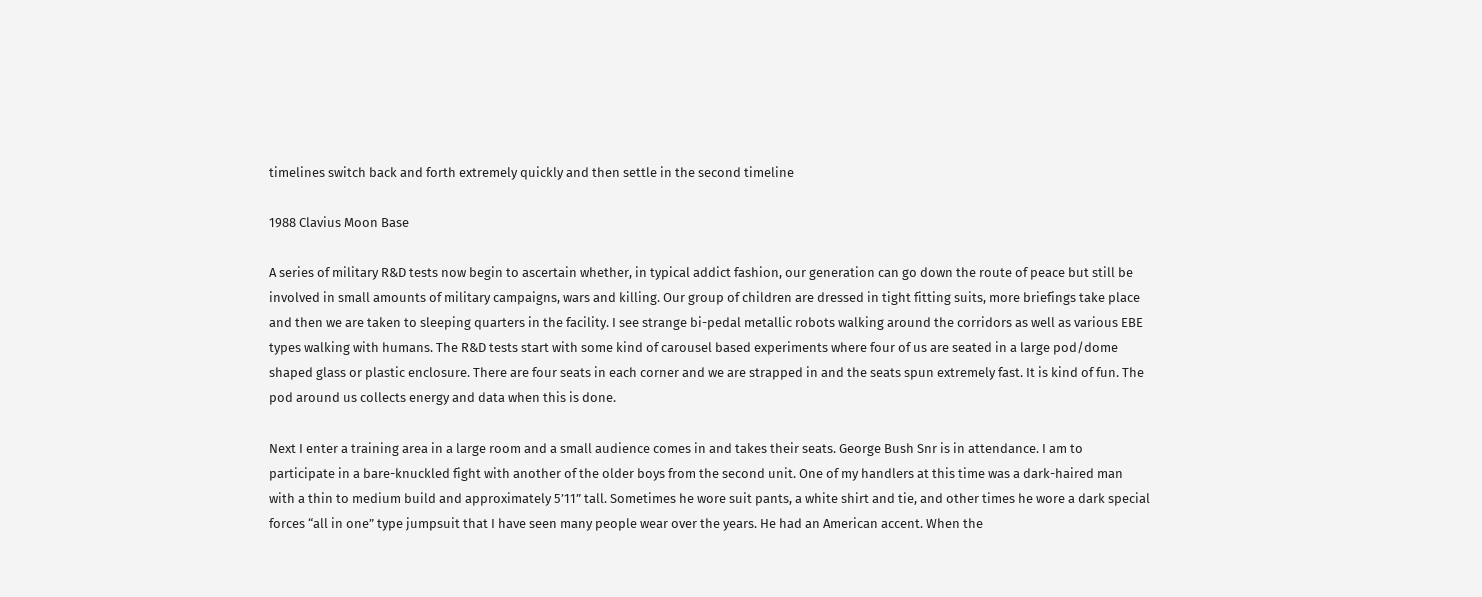timelines switch back and forth extremely quickly and then settle in the second timeline

1988 Clavius Moon Base

A series of military R&D tests now begin to ascertain whether, in typical addict fashion, our generation can go down the route of peace but still be involved in small amounts of military campaigns, wars and killing. Our group of children are dressed in tight fitting suits, more briefings take place and then we are taken to sleeping quarters in the facility. I see strange bi-pedal metallic robots walking around the corridors as well as various EBE types walking with humans. The R&D tests start with some kind of carousel based experiments where four of us are seated in a large pod/dome shaped glass or plastic enclosure. There are four seats in each corner and we are strapped in and the seats spun extremely fast. It is kind of fun. The pod around us collects energy and data when this is done.

Next I enter a training area in a large room and a small audience comes in and takes their seats. George Bush Snr is in attendance. I am to participate in a bare-knuckled fight with another of the older boys from the second unit. One of my handlers at this time was a dark-haired man with a thin to medium build and approximately 5’11” tall. Sometimes he wore suit pants, a white shirt and tie, and other times he wore a dark special forces “all in one” type jumpsuit that I have seen many people wear over the years. He had an American accent. When the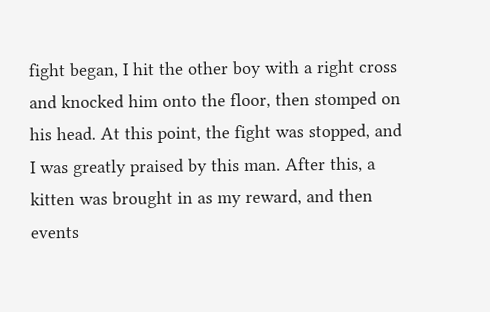fight began, I hit the other boy with a right cross and knocked him onto the floor, then stomped on his head. At this point, the fight was stopped, and I was greatly praised by this man. After this, a kitten was brought in as my reward, and then events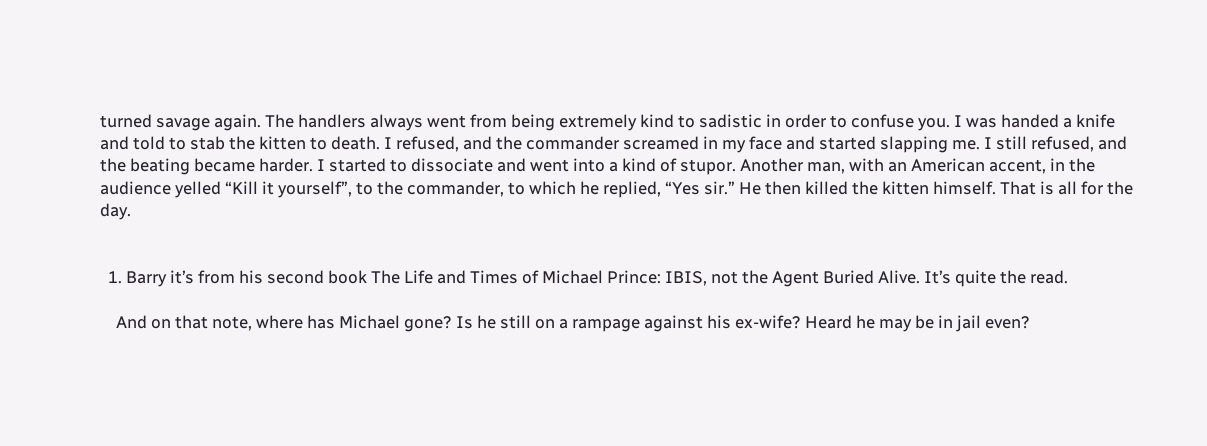turned savage again. The handlers always went from being extremely kind to sadistic in order to confuse you. I was handed a knife and told to stab the kitten to death. I refused, and the commander screamed in my face and started slapping me. I still refused, and the beating became harder. I started to dissociate and went into a kind of stupor. Another man, with an American accent, in the audience yelled “Kill it yourself”, to the commander, to which he replied, “Yes sir.” He then killed the kitten himself. That is all for the day.


  1. Barry it’s from his second book The Life and Times of Michael Prince: IBIS, not the Agent Buried Alive. It’s quite the read.

    And on that note, where has Michael gone? Is he still on a rampage against his ex-wife? Heard he may be in jail even?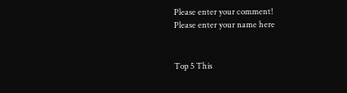Please enter your comment!
Please enter your name here


Top 5 This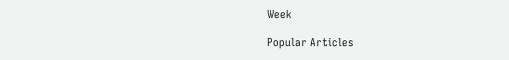Week

Popular Articles